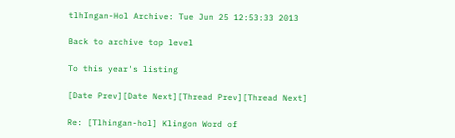tlhIngan-Hol Archive: Tue Jun 25 12:53:33 2013

Back to archive top level

To this year's listing

[Date Prev][Date Next][Thread Prev][Thread Next]

Re: [Tlhingan-hol] Klingon Word of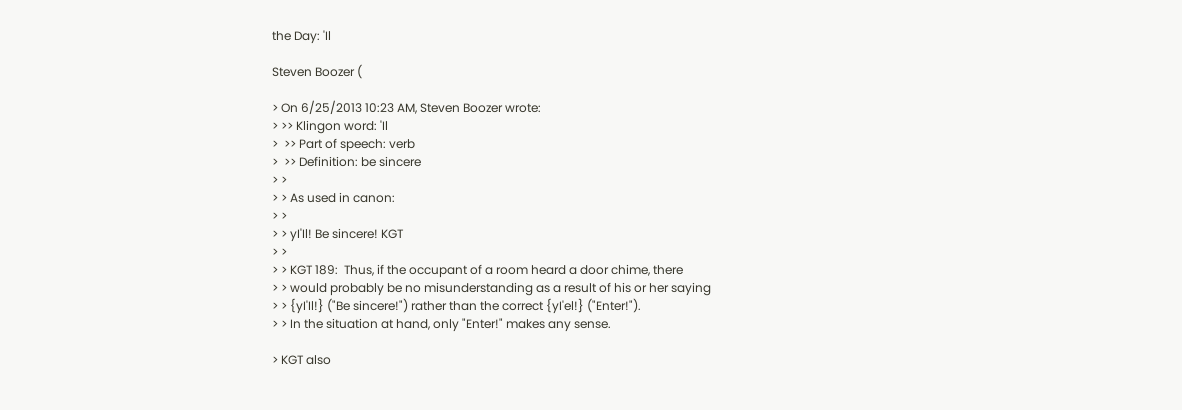the Day: 'Il

Steven Boozer (

> On 6/25/2013 10:23 AM, Steven Boozer wrote:
> >> Klingon word: 'Il
>  >> Part of speech: verb
>  >> Definition: be sincere
> >
> > As used in canon:
> >
> > yI'Il! Be sincere! KGT
> >
> > KGT 189:  Thus, if the occupant of a room heard a door chime, there
> > would probably be no misunderstanding as a result of his or her saying
> > {yI'Il!} ("Be sincere!") rather than the correct {yI'el!} ("Enter!").
> > In the situation at hand, only "Enter!" makes any sense.

> KGT also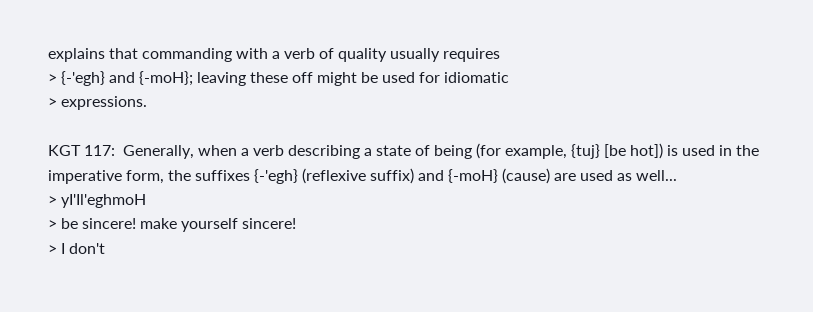explains that commanding with a verb of quality usually requires
> {-'egh} and {-moH}; leaving these off might be used for idiomatic
> expressions.

KGT 117:  Generally, when a verb describing a state of being (for example, {tuj} [be hot]) is used in the imperative form, the suffixes {-'egh} (reflexive suffix) and {-moH} (cause) are used as well...
> yI'Il'eghmoH
> be sincere! make yourself sincere!
> I don't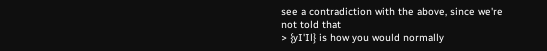see a contradiction with the above, since we're not told that
> {yI'Il} is how you would normally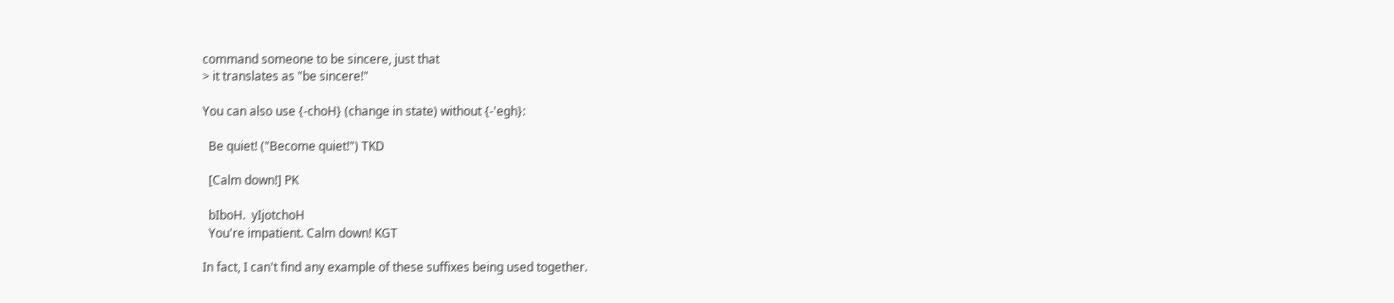command someone to be sincere, just that
> it translates as "be sincere!"

You can also use {-choH} (change in state) without {-'egh}:

  Be quiet! ("Become quiet!") TKD

  [Calm down!] PK

  bIboH.  yIjotchoH
  You're impatient. Calm down! KGT

In fact, I can't find any example of these suffixes being used together.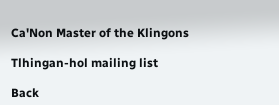Ca'Non Master of the Klingons

Tlhingan-hol mailing list

Back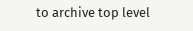to archive top level